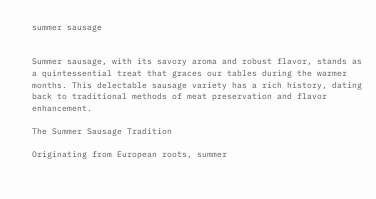summer sausage


Summer sausage, with its savory aroma and robust flavor, stands as a quintessential treat that graces our tables during the warmer months. This delectable sausage variety has a rich history, dating back to traditional methods of meat preservation and flavor enhancement.

The Summer Sausage Tradition

Originating from European roots, summer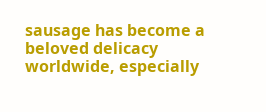sausage has become a beloved delicacy worldwide, especially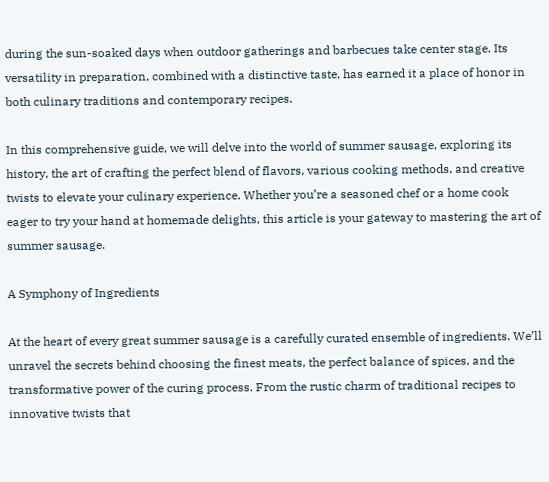during the sun-soaked days when outdoor gatherings and barbecues take center stage. Its versatility in preparation, combined with a distinctive taste, has earned it a place of honor in both culinary traditions and contemporary recipes.

In this comprehensive guide, we will delve into the world of summer sausage, exploring its history, the art of crafting the perfect blend of flavors, various cooking methods, and creative twists to elevate your culinary experience. Whether you’re a seasoned chef or a home cook eager to try your hand at homemade delights, this article is your gateway to mastering the art of summer sausage.

A Symphony of Ingredients

At the heart of every great summer sausage is a carefully curated ensemble of ingredients. We’ll unravel the secrets behind choosing the finest meats, the perfect balance of spices, and the transformative power of the curing process. From the rustic charm of traditional recipes to innovative twists that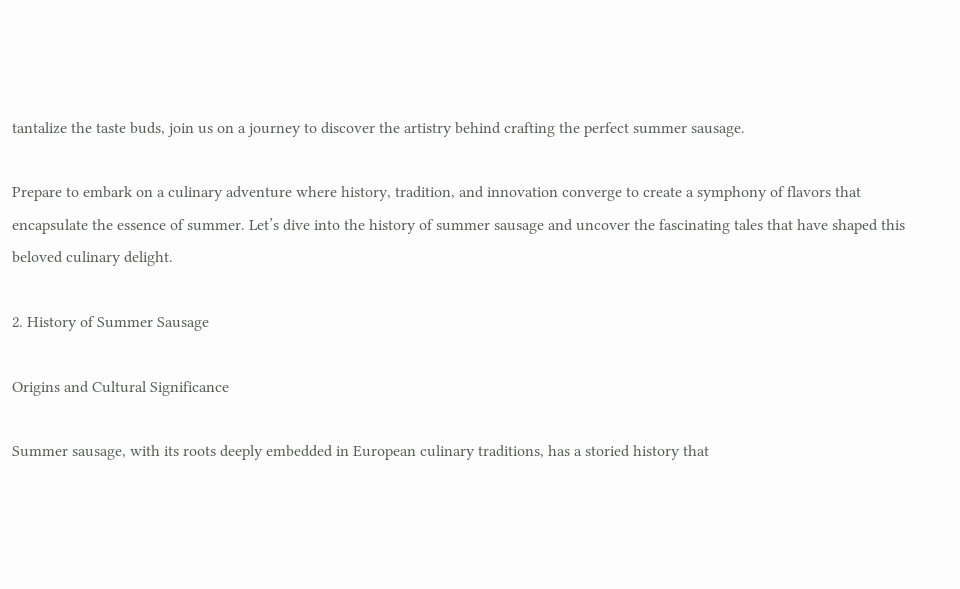tantalize the taste buds, join us on a journey to discover the artistry behind crafting the perfect summer sausage.

Prepare to embark on a culinary adventure where history, tradition, and innovation converge to create a symphony of flavors that encapsulate the essence of summer. Let’s dive into the history of summer sausage and uncover the fascinating tales that have shaped this beloved culinary delight.

2. History of Summer Sausage

Origins and Cultural Significance

Summer sausage, with its roots deeply embedded in European culinary traditions, has a storied history that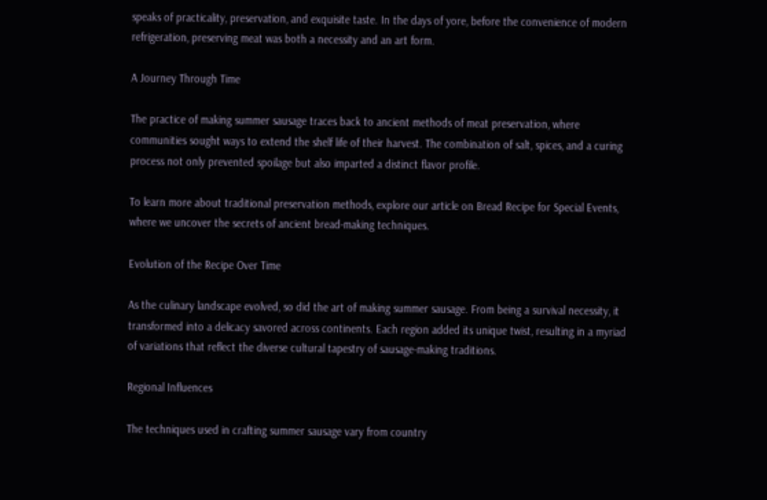speaks of practicality, preservation, and exquisite taste. In the days of yore, before the convenience of modern refrigeration, preserving meat was both a necessity and an art form.

A Journey Through Time

The practice of making summer sausage traces back to ancient methods of meat preservation, where communities sought ways to extend the shelf life of their harvest. The combination of salt, spices, and a curing process not only prevented spoilage but also imparted a distinct flavor profile.

To learn more about traditional preservation methods, explore our article on Bread Recipe for Special Events, where we uncover the secrets of ancient bread-making techniques.

Evolution of the Recipe Over Time

As the culinary landscape evolved, so did the art of making summer sausage. From being a survival necessity, it transformed into a delicacy savored across continents. Each region added its unique twist, resulting in a myriad of variations that reflect the diverse cultural tapestry of sausage-making traditions.

Regional Influences

The techniques used in crafting summer sausage vary from country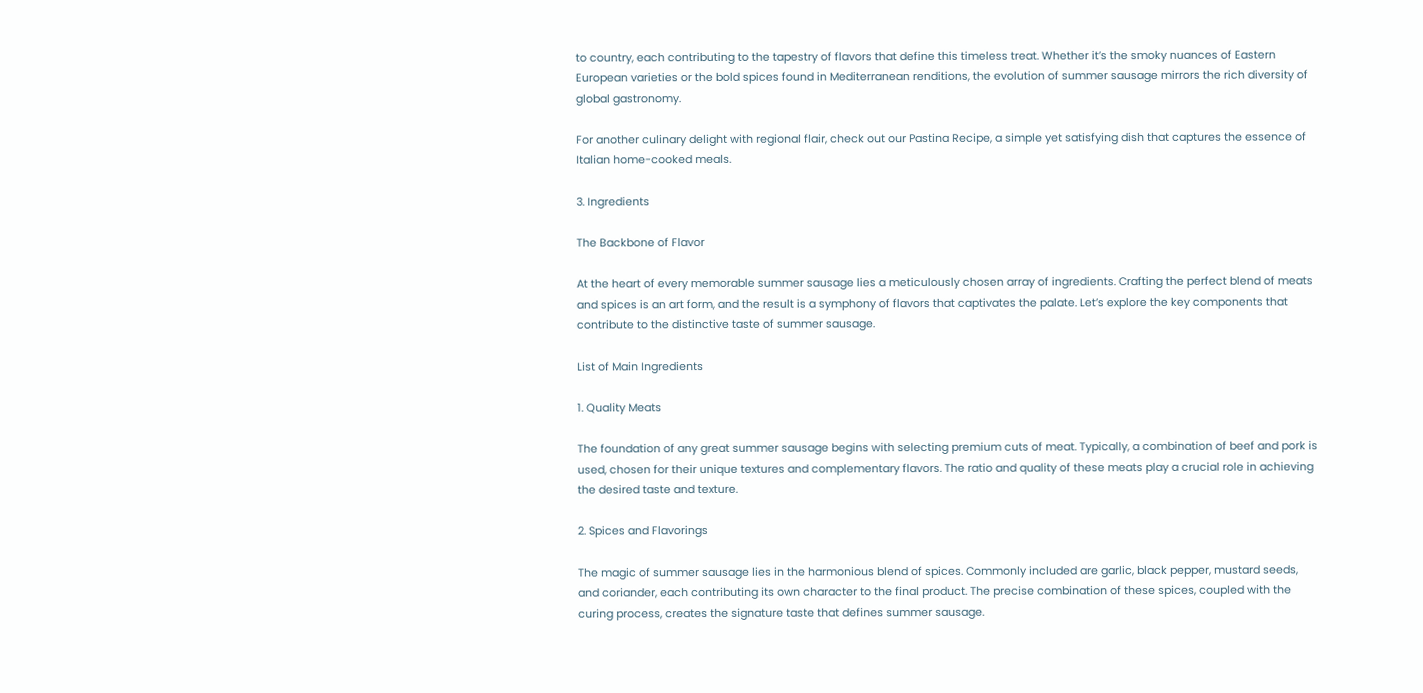to country, each contributing to the tapestry of flavors that define this timeless treat. Whether it’s the smoky nuances of Eastern European varieties or the bold spices found in Mediterranean renditions, the evolution of summer sausage mirrors the rich diversity of global gastronomy.

For another culinary delight with regional flair, check out our Pastina Recipe, a simple yet satisfying dish that captures the essence of Italian home-cooked meals.

3. Ingredients

The Backbone of Flavor

At the heart of every memorable summer sausage lies a meticulously chosen array of ingredients. Crafting the perfect blend of meats and spices is an art form, and the result is a symphony of flavors that captivates the palate. Let’s explore the key components that contribute to the distinctive taste of summer sausage.

List of Main Ingredients

1. Quality Meats

The foundation of any great summer sausage begins with selecting premium cuts of meat. Typically, a combination of beef and pork is used, chosen for their unique textures and complementary flavors. The ratio and quality of these meats play a crucial role in achieving the desired taste and texture.

2. Spices and Flavorings

The magic of summer sausage lies in the harmonious blend of spices. Commonly included are garlic, black pepper, mustard seeds, and coriander, each contributing its own character to the final product. The precise combination of these spices, coupled with the curing process, creates the signature taste that defines summer sausage.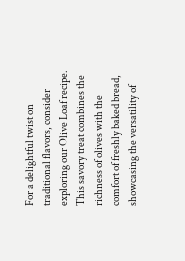For a delightful twist on traditional flavors, consider exploring our Olive Loaf recipe. This savory treat combines the richness of olives with the comfort of freshly baked bread, showcasing the versatility of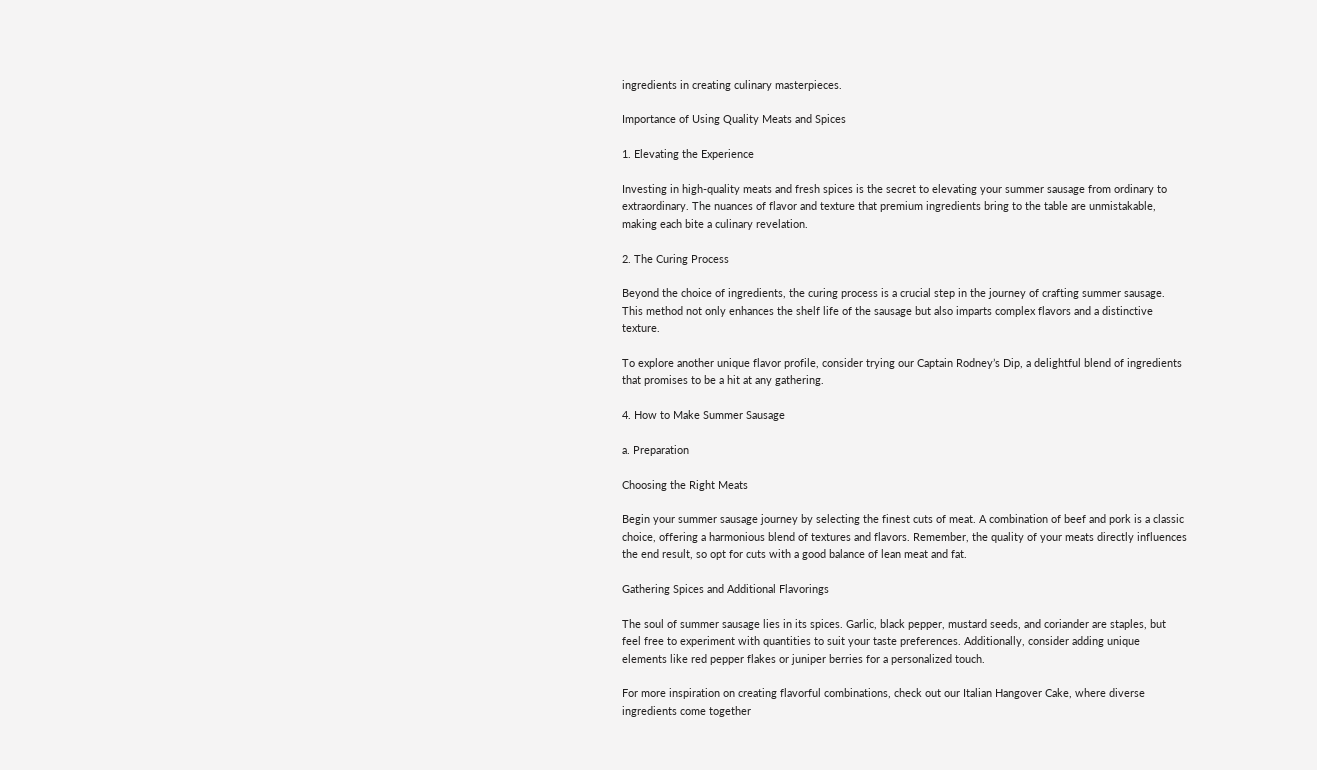ingredients in creating culinary masterpieces.

Importance of Using Quality Meats and Spices

1. Elevating the Experience

Investing in high-quality meats and fresh spices is the secret to elevating your summer sausage from ordinary to extraordinary. The nuances of flavor and texture that premium ingredients bring to the table are unmistakable, making each bite a culinary revelation.

2. The Curing Process

Beyond the choice of ingredients, the curing process is a crucial step in the journey of crafting summer sausage. This method not only enhances the shelf life of the sausage but also imparts complex flavors and a distinctive texture.

To explore another unique flavor profile, consider trying our Captain Rodney’s Dip, a delightful blend of ingredients that promises to be a hit at any gathering.

4. How to Make Summer Sausage

a. Preparation

Choosing the Right Meats

Begin your summer sausage journey by selecting the finest cuts of meat. A combination of beef and pork is a classic choice, offering a harmonious blend of textures and flavors. Remember, the quality of your meats directly influences the end result, so opt for cuts with a good balance of lean meat and fat.

Gathering Spices and Additional Flavorings

The soul of summer sausage lies in its spices. Garlic, black pepper, mustard seeds, and coriander are staples, but feel free to experiment with quantities to suit your taste preferences. Additionally, consider adding unique elements like red pepper flakes or juniper berries for a personalized touch.

For more inspiration on creating flavorful combinations, check out our Italian Hangover Cake, where diverse ingredients come together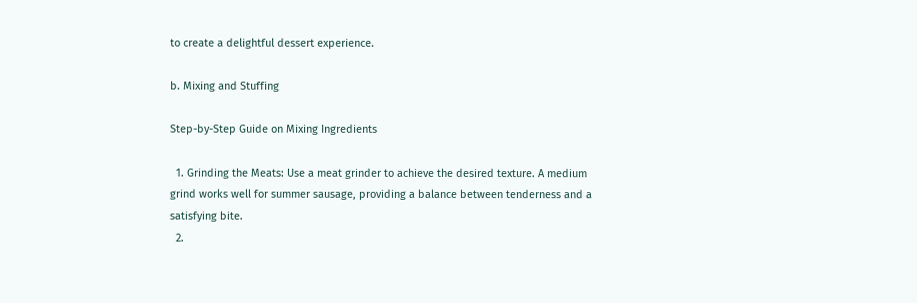to create a delightful dessert experience.

b. Mixing and Stuffing

Step-by-Step Guide on Mixing Ingredients

  1. Grinding the Meats: Use a meat grinder to achieve the desired texture. A medium grind works well for summer sausage, providing a balance between tenderness and a satisfying bite.
  2.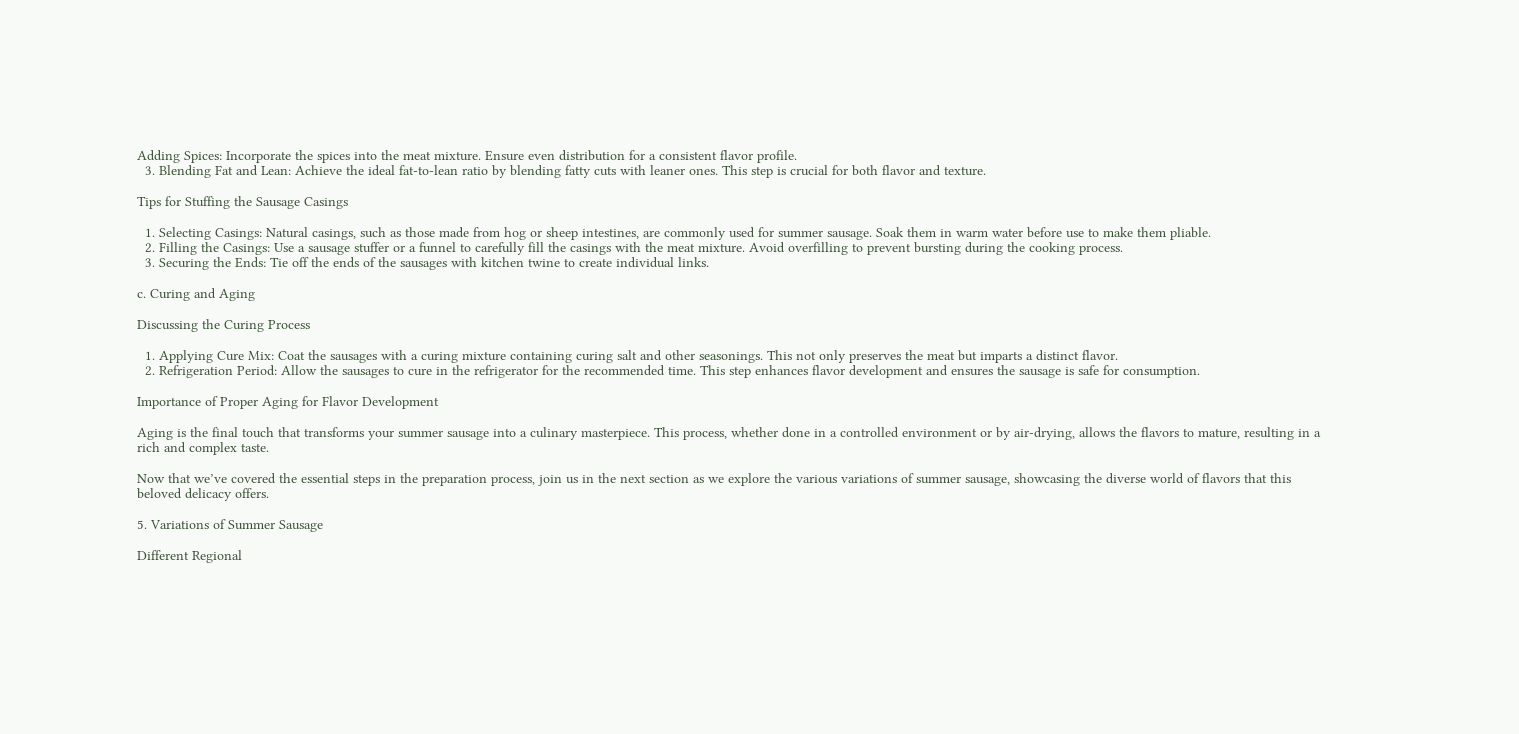Adding Spices: Incorporate the spices into the meat mixture. Ensure even distribution for a consistent flavor profile.
  3. Blending Fat and Lean: Achieve the ideal fat-to-lean ratio by blending fatty cuts with leaner ones. This step is crucial for both flavor and texture.

Tips for Stuffing the Sausage Casings

  1. Selecting Casings: Natural casings, such as those made from hog or sheep intestines, are commonly used for summer sausage. Soak them in warm water before use to make them pliable.
  2. Filling the Casings: Use a sausage stuffer or a funnel to carefully fill the casings with the meat mixture. Avoid overfilling to prevent bursting during the cooking process.
  3. Securing the Ends: Tie off the ends of the sausages with kitchen twine to create individual links.

c. Curing and Aging

Discussing the Curing Process

  1. Applying Cure Mix: Coat the sausages with a curing mixture containing curing salt and other seasonings. This not only preserves the meat but imparts a distinct flavor.
  2. Refrigeration Period: Allow the sausages to cure in the refrigerator for the recommended time. This step enhances flavor development and ensures the sausage is safe for consumption.

Importance of Proper Aging for Flavor Development

Aging is the final touch that transforms your summer sausage into a culinary masterpiece. This process, whether done in a controlled environment or by air-drying, allows the flavors to mature, resulting in a rich and complex taste.

Now that we’ve covered the essential steps in the preparation process, join us in the next section as we explore the various variations of summer sausage, showcasing the diverse world of flavors that this beloved delicacy offers.

5. Variations of Summer Sausage

Different Regional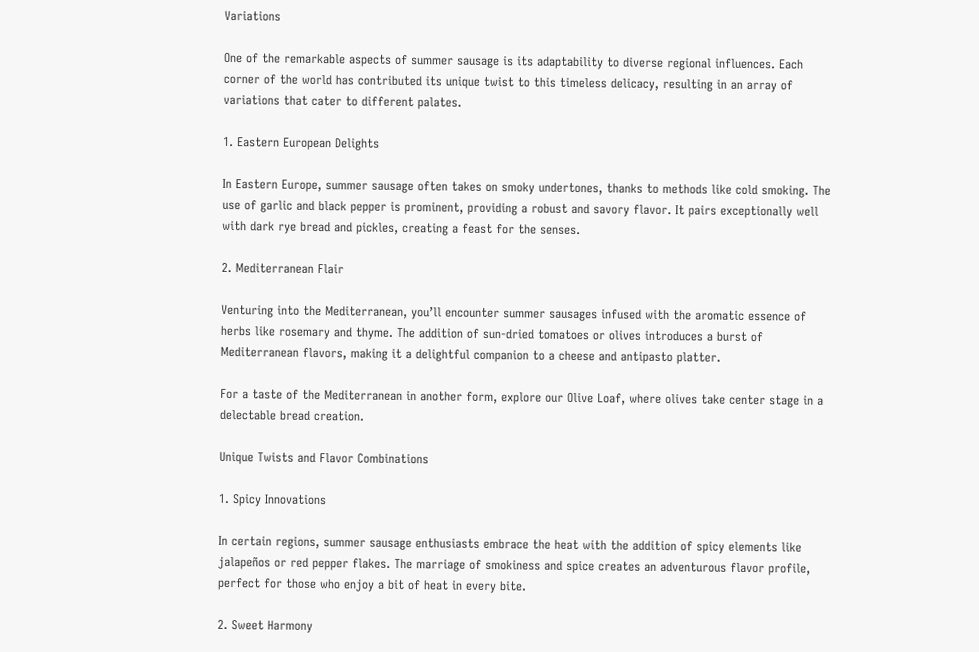Variations

One of the remarkable aspects of summer sausage is its adaptability to diverse regional influences. Each corner of the world has contributed its unique twist to this timeless delicacy, resulting in an array of variations that cater to different palates.

1. Eastern European Delights

In Eastern Europe, summer sausage often takes on smoky undertones, thanks to methods like cold smoking. The use of garlic and black pepper is prominent, providing a robust and savory flavor. It pairs exceptionally well with dark rye bread and pickles, creating a feast for the senses.

2. Mediterranean Flair

Venturing into the Mediterranean, you’ll encounter summer sausages infused with the aromatic essence of herbs like rosemary and thyme. The addition of sun-dried tomatoes or olives introduces a burst of Mediterranean flavors, making it a delightful companion to a cheese and antipasto platter.

For a taste of the Mediterranean in another form, explore our Olive Loaf, where olives take center stage in a delectable bread creation.

Unique Twists and Flavor Combinations

1. Spicy Innovations

In certain regions, summer sausage enthusiasts embrace the heat with the addition of spicy elements like jalapeños or red pepper flakes. The marriage of smokiness and spice creates an adventurous flavor profile, perfect for those who enjoy a bit of heat in every bite.

2. Sweet Harmony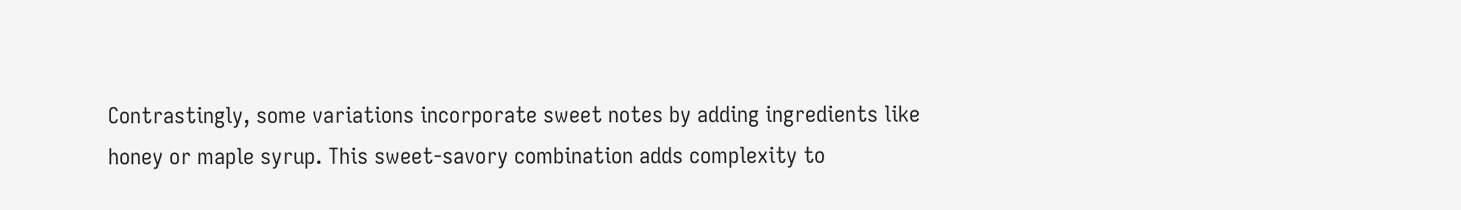Contrastingly, some variations incorporate sweet notes by adding ingredients like honey or maple syrup. This sweet-savory combination adds complexity to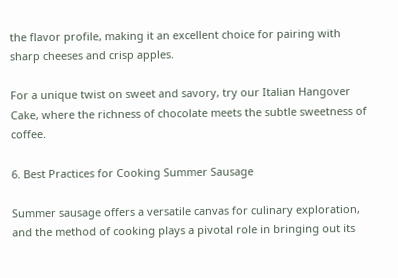the flavor profile, making it an excellent choice for pairing with sharp cheeses and crisp apples.

For a unique twist on sweet and savory, try our Italian Hangover Cake, where the richness of chocolate meets the subtle sweetness of coffee.

6. Best Practices for Cooking Summer Sausage

Summer sausage offers a versatile canvas for culinary exploration, and the method of cooking plays a pivotal role in bringing out its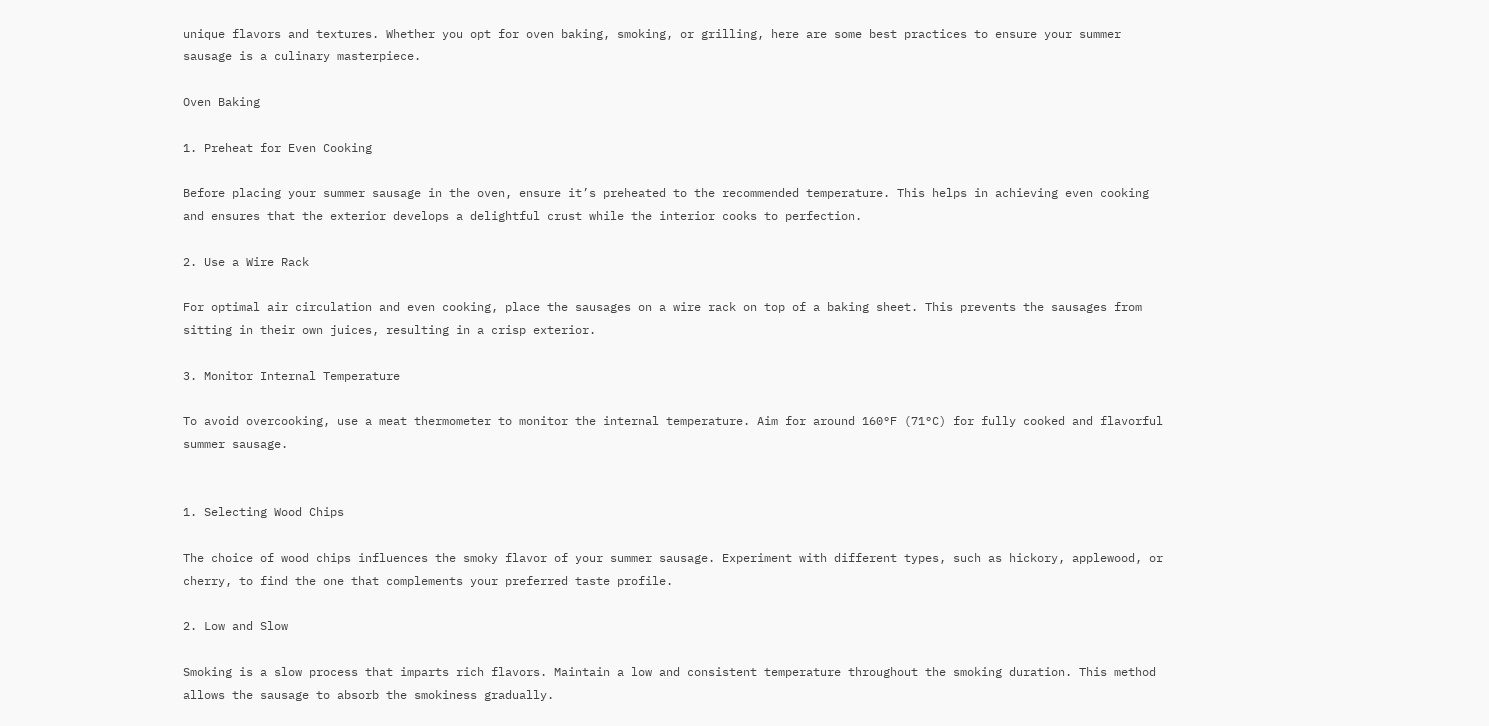unique flavors and textures. Whether you opt for oven baking, smoking, or grilling, here are some best practices to ensure your summer sausage is a culinary masterpiece.

Oven Baking

1. Preheat for Even Cooking

Before placing your summer sausage in the oven, ensure it’s preheated to the recommended temperature. This helps in achieving even cooking and ensures that the exterior develops a delightful crust while the interior cooks to perfection.

2. Use a Wire Rack

For optimal air circulation and even cooking, place the sausages on a wire rack on top of a baking sheet. This prevents the sausages from sitting in their own juices, resulting in a crisp exterior.

3. Monitor Internal Temperature

To avoid overcooking, use a meat thermometer to monitor the internal temperature. Aim for around 160°F (71°C) for fully cooked and flavorful summer sausage.


1. Selecting Wood Chips

The choice of wood chips influences the smoky flavor of your summer sausage. Experiment with different types, such as hickory, applewood, or cherry, to find the one that complements your preferred taste profile.

2. Low and Slow

Smoking is a slow process that imparts rich flavors. Maintain a low and consistent temperature throughout the smoking duration. This method allows the sausage to absorb the smokiness gradually.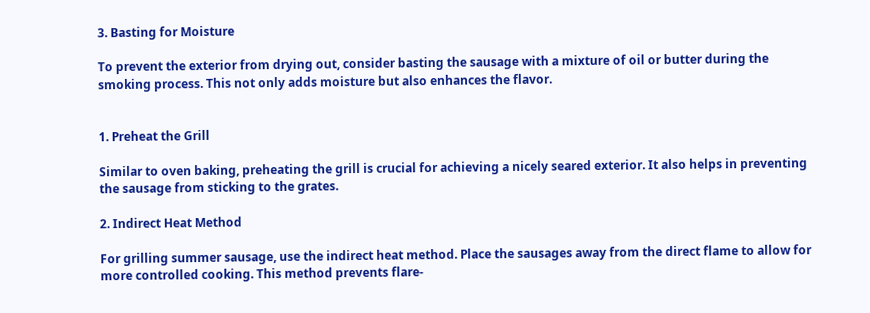3. Basting for Moisture

To prevent the exterior from drying out, consider basting the sausage with a mixture of oil or butter during the smoking process. This not only adds moisture but also enhances the flavor.


1. Preheat the Grill

Similar to oven baking, preheating the grill is crucial for achieving a nicely seared exterior. It also helps in preventing the sausage from sticking to the grates.

2. Indirect Heat Method

For grilling summer sausage, use the indirect heat method. Place the sausages away from the direct flame to allow for more controlled cooking. This method prevents flare-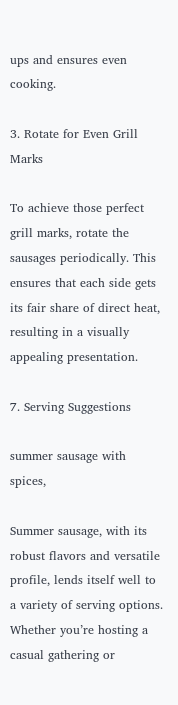ups and ensures even cooking.

3. Rotate for Even Grill Marks

To achieve those perfect grill marks, rotate the sausages periodically. This ensures that each side gets its fair share of direct heat, resulting in a visually appealing presentation.

7. Serving Suggestions

summer sausage with spices,

Summer sausage, with its robust flavors and versatile profile, lends itself well to a variety of serving options. Whether you’re hosting a casual gathering or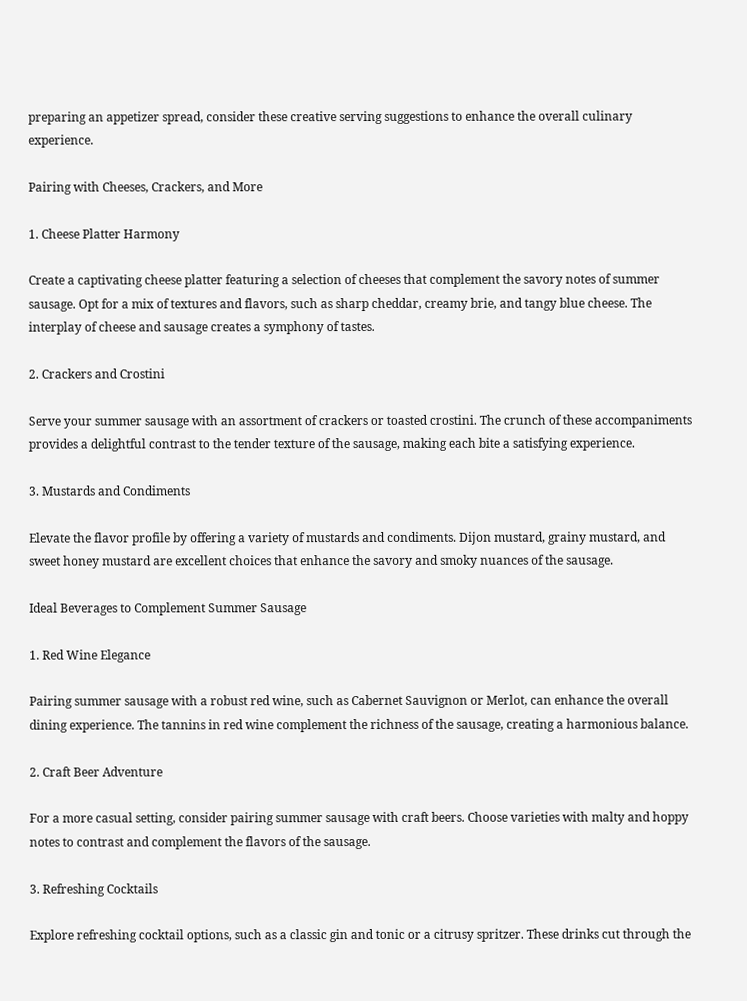preparing an appetizer spread, consider these creative serving suggestions to enhance the overall culinary experience.

Pairing with Cheeses, Crackers, and More

1. Cheese Platter Harmony

Create a captivating cheese platter featuring a selection of cheeses that complement the savory notes of summer sausage. Opt for a mix of textures and flavors, such as sharp cheddar, creamy brie, and tangy blue cheese. The interplay of cheese and sausage creates a symphony of tastes.

2. Crackers and Crostini

Serve your summer sausage with an assortment of crackers or toasted crostini. The crunch of these accompaniments provides a delightful contrast to the tender texture of the sausage, making each bite a satisfying experience.

3. Mustards and Condiments

Elevate the flavor profile by offering a variety of mustards and condiments. Dijon mustard, grainy mustard, and sweet honey mustard are excellent choices that enhance the savory and smoky nuances of the sausage.

Ideal Beverages to Complement Summer Sausage

1. Red Wine Elegance

Pairing summer sausage with a robust red wine, such as Cabernet Sauvignon or Merlot, can enhance the overall dining experience. The tannins in red wine complement the richness of the sausage, creating a harmonious balance.

2. Craft Beer Adventure

For a more casual setting, consider pairing summer sausage with craft beers. Choose varieties with malty and hoppy notes to contrast and complement the flavors of the sausage.

3. Refreshing Cocktails

Explore refreshing cocktail options, such as a classic gin and tonic or a citrusy spritzer. These drinks cut through the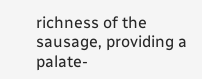richness of the sausage, providing a palate-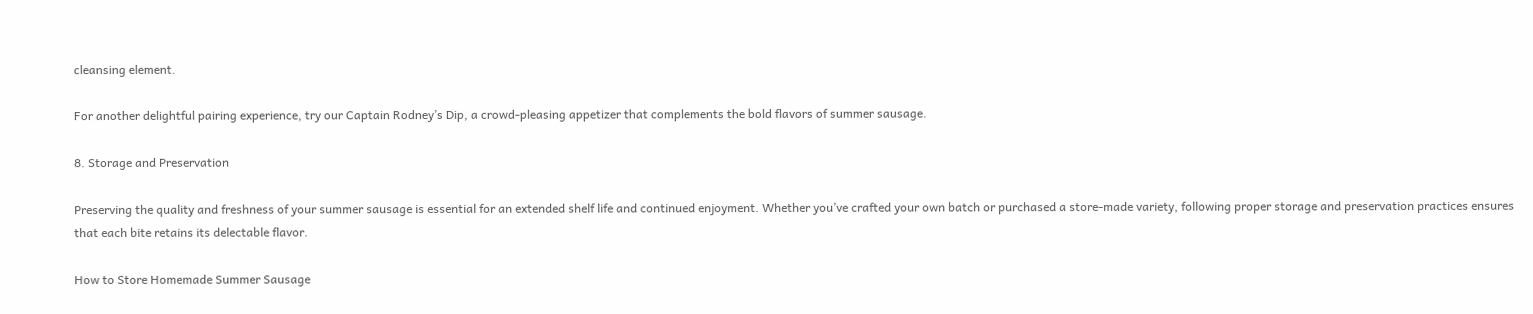cleansing element.

For another delightful pairing experience, try our Captain Rodney’s Dip, a crowd-pleasing appetizer that complements the bold flavors of summer sausage.

8. Storage and Preservation

Preserving the quality and freshness of your summer sausage is essential for an extended shelf life and continued enjoyment. Whether you’ve crafted your own batch or purchased a store-made variety, following proper storage and preservation practices ensures that each bite retains its delectable flavor.

How to Store Homemade Summer Sausage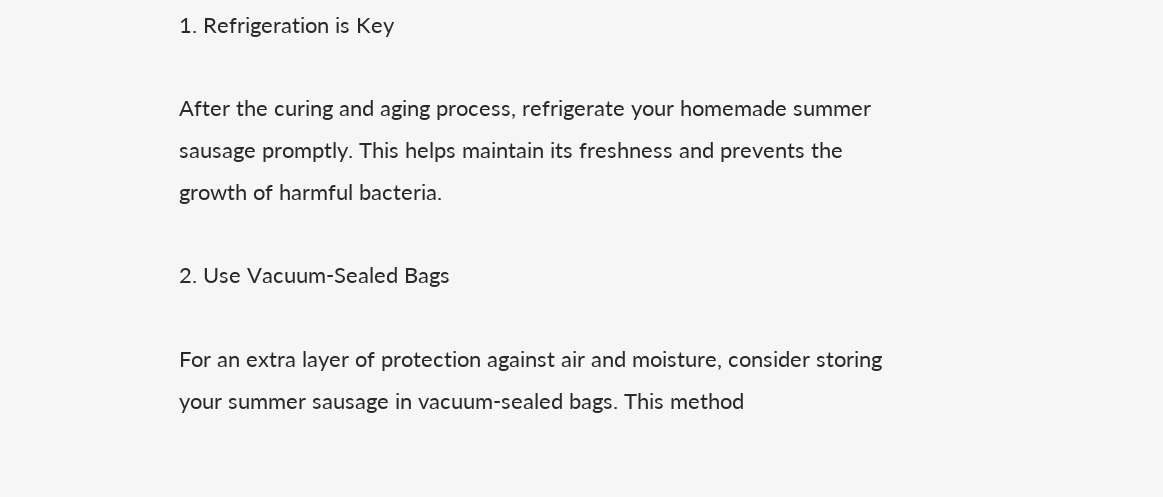1. Refrigeration is Key

After the curing and aging process, refrigerate your homemade summer sausage promptly. This helps maintain its freshness and prevents the growth of harmful bacteria.

2. Use Vacuum-Sealed Bags

For an extra layer of protection against air and moisture, consider storing your summer sausage in vacuum-sealed bags. This method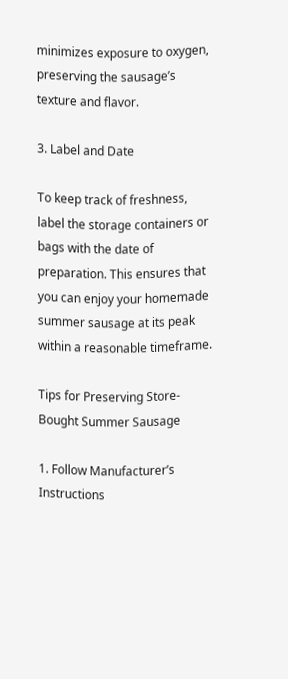minimizes exposure to oxygen, preserving the sausage’s texture and flavor.

3. Label and Date

To keep track of freshness, label the storage containers or bags with the date of preparation. This ensures that you can enjoy your homemade summer sausage at its peak within a reasonable timeframe.

Tips for Preserving Store-Bought Summer Sausage

1. Follow Manufacturer’s Instructions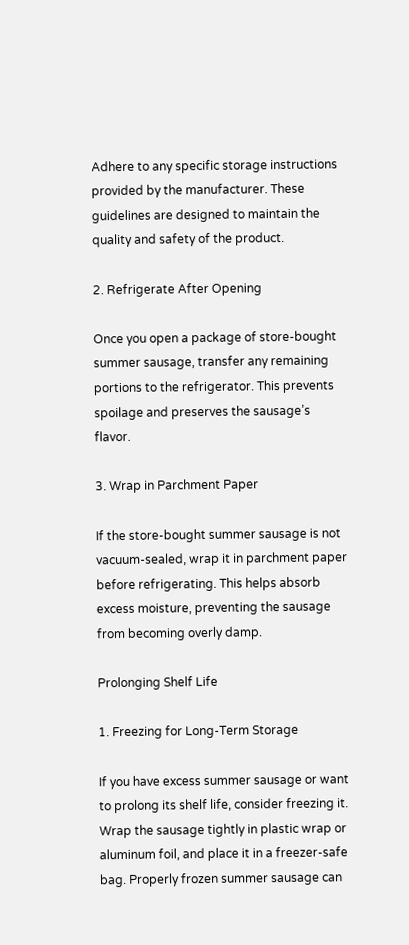Adhere to any specific storage instructions provided by the manufacturer. These guidelines are designed to maintain the quality and safety of the product.

2. Refrigerate After Opening

Once you open a package of store-bought summer sausage, transfer any remaining portions to the refrigerator. This prevents spoilage and preserves the sausage’s flavor.

3. Wrap in Parchment Paper

If the store-bought summer sausage is not vacuum-sealed, wrap it in parchment paper before refrigerating. This helps absorb excess moisture, preventing the sausage from becoming overly damp.

Prolonging Shelf Life

1. Freezing for Long-Term Storage

If you have excess summer sausage or want to prolong its shelf life, consider freezing it. Wrap the sausage tightly in plastic wrap or aluminum foil, and place it in a freezer-safe bag. Properly frozen summer sausage can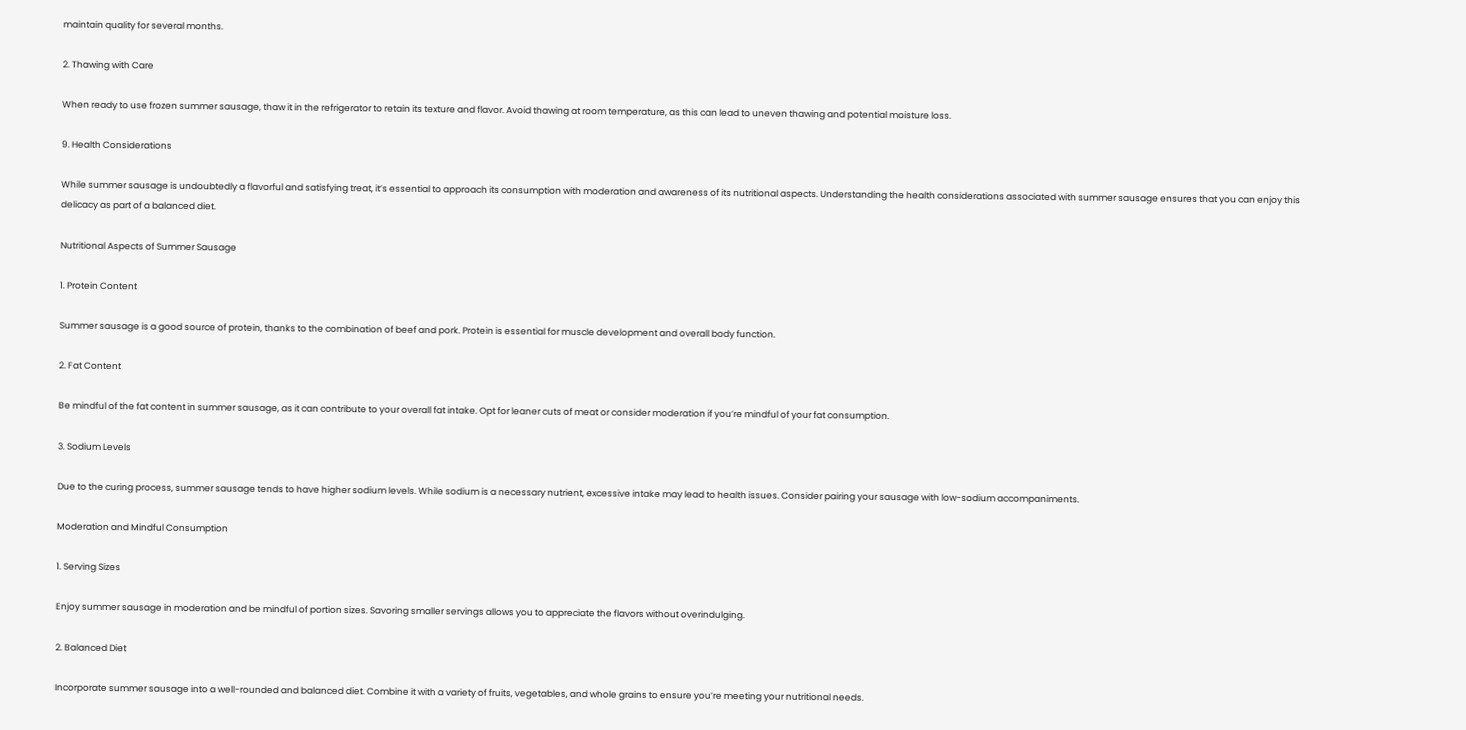maintain quality for several months.

2. Thawing with Care

When ready to use frozen summer sausage, thaw it in the refrigerator to retain its texture and flavor. Avoid thawing at room temperature, as this can lead to uneven thawing and potential moisture loss.

9. Health Considerations

While summer sausage is undoubtedly a flavorful and satisfying treat, it’s essential to approach its consumption with moderation and awareness of its nutritional aspects. Understanding the health considerations associated with summer sausage ensures that you can enjoy this delicacy as part of a balanced diet.

Nutritional Aspects of Summer Sausage

1. Protein Content

Summer sausage is a good source of protein, thanks to the combination of beef and pork. Protein is essential for muscle development and overall body function.

2. Fat Content

Be mindful of the fat content in summer sausage, as it can contribute to your overall fat intake. Opt for leaner cuts of meat or consider moderation if you’re mindful of your fat consumption.

3. Sodium Levels

Due to the curing process, summer sausage tends to have higher sodium levels. While sodium is a necessary nutrient, excessive intake may lead to health issues. Consider pairing your sausage with low-sodium accompaniments.

Moderation and Mindful Consumption

1. Serving Sizes

Enjoy summer sausage in moderation and be mindful of portion sizes. Savoring smaller servings allows you to appreciate the flavors without overindulging.

2. Balanced Diet

Incorporate summer sausage into a well-rounded and balanced diet. Combine it with a variety of fruits, vegetables, and whole grains to ensure you’re meeting your nutritional needs.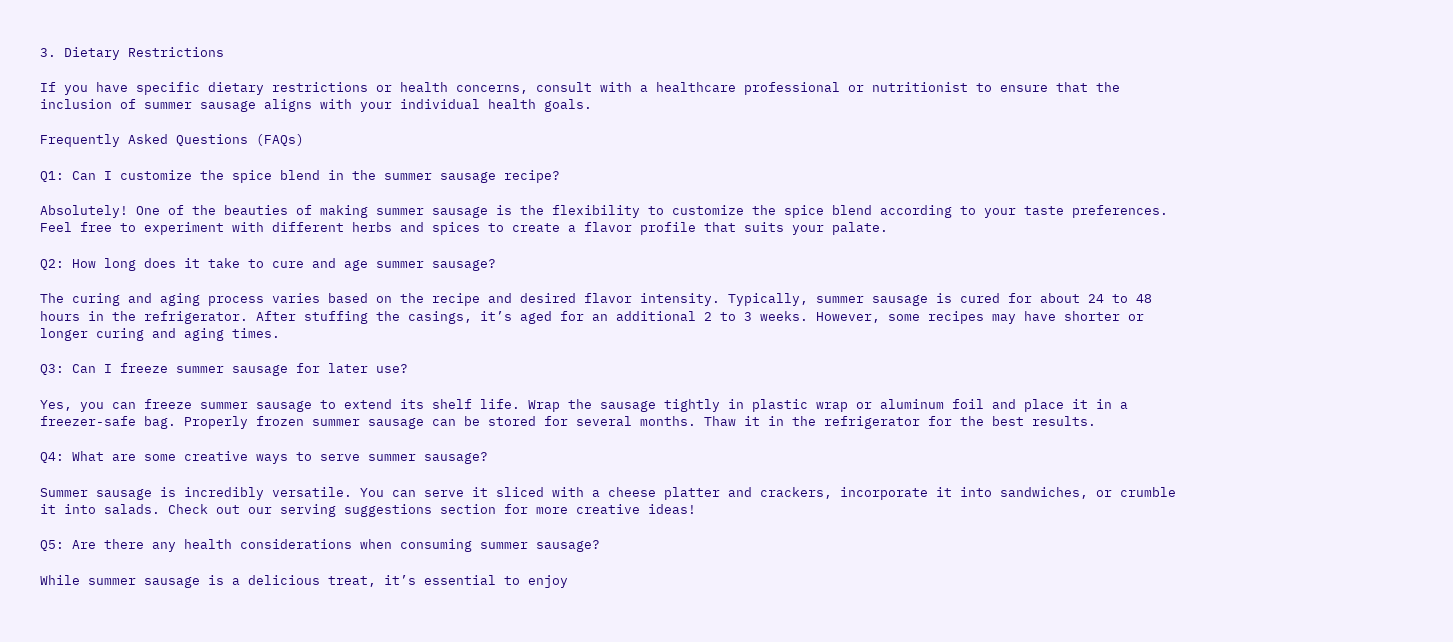3. Dietary Restrictions

If you have specific dietary restrictions or health concerns, consult with a healthcare professional or nutritionist to ensure that the inclusion of summer sausage aligns with your individual health goals.

Frequently Asked Questions (FAQs)

Q1: Can I customize the spice blend in the summer sausage recipe?

Absolutely! One of the beauties of making summer sausage is the flexibility to customize the spice blend according to your taste preferences. Feel free to experiment with different herbs and spices to create a flavor profile that suits your palate.

Q2: How long does it take to cure and age summer sausage?

The curing and aging process varies based on the recipe and desired flavor intensity. Typically, summer sausage is cured for about 24 to 48 hours in the refrigerator. After stuffing the casings, it’s aged for an additional 2 to 3 weeks. However, some recipes may have shorter or longer curing and aging times.

Q3: Can I freeze summer sausage for later use?

Yes, you can freeze summer sausage to extend its shelf life. Wrap the sausage tightly in plastic wrap or aluminum foil and place it in a freezer-safe bag. Properly frozen summer sausage can be stored for several months. Thaw it in the refrigerator for the best results.

Q4: What are some creative ways to serve summer sausage?

Summer sausage is incredibly versatile. You can serve it sliced with a cheese platter and crackers, incorporate it into sandwiches, or crumble it into salads. Check out our serving suggestions section for more creative ideas!

Q5: Are there any health considerations when consuming summer sausage?

While summer sausage is a delicious treat, it’s essential to enjoy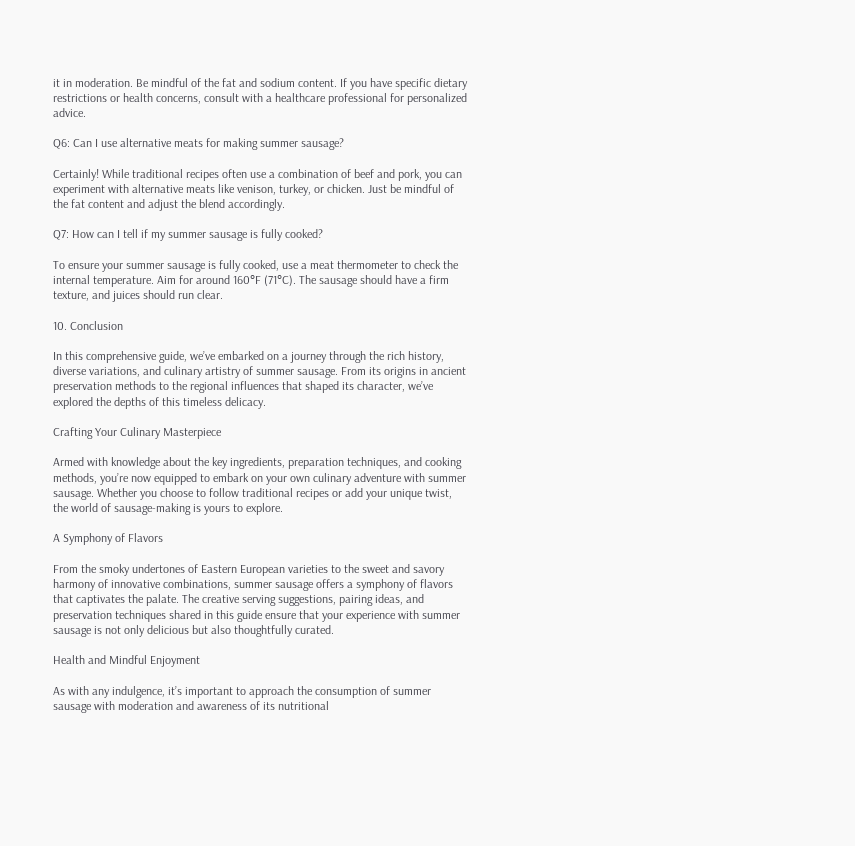it in moderation. Be mindful of the fat and sodium content. If you have specific dietary restrictions or health concerns, consult with a healthcare professional for personalized advice.

Q6: Can I use alternative meats for making summer sausage?

Certainly! While traditional recipes often use a combination of beef and pork, you can experiment with alternative meats like venison, turkey, or chicken. Just be mindful of the fat content and adjust the blend accordingly.

Q7: How can I tell if my summer sausage is fully cooked?

To ensure your summer sausage is fully cooked, use a meat thermometer to check the internal temperature. Aim for around 160°F (71°C). The sausage should have a firm texture, and juices should run clear.

10. Conclusion

In this comprehensive guide, we’ve embarked on a journey through the rich history, diverse variations, and culinary artistry of summer sausage. From its origins in ancient preservation methods to the regional influences that shaped its character, we’ve explored the depths of this timeless delicacy.

Crafting Your Culinary Masterpiece

Armed with knowledge about the key ingredients, preparation techniques, and cooking methods, you’re now equipped to embark on your own culinary adventure with summer sausage. Whether you choose to follow traditional recipes or add your unique twist, the world of sausage-making is yours to explore.

A Symphony of Flavors

From the smoky undertones of Eastern European varieties to the sweet and savory harmony of innovative combinations, summer sausage offers a symphony of flavors that captivates the palate. The creative serving suggestions, pairing ideas, and preservation techniques shared in this guide ensure that your experience with summer sausage is not only delicious but also thoughtfully curated.

Health and Mindful Enjoyment

As with any indulgence, it’s important to approach the consumption of summer sausage with moderation and awareness of its nutritional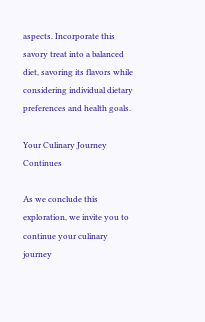aspects. Incorporate this savory treat into a balanced diet, savoring its flavors while considering individual dietary preferences and health goals.

Your Culinary Journey Continues

As we conclude this exploration, we invite you to continue your culinary journey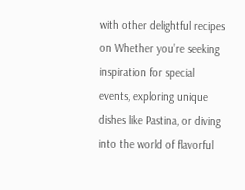with other delightful recipes on Whether you’re seeking inspiration for special events, exploring unique dishes like Pastina, or diving into the world of flavorful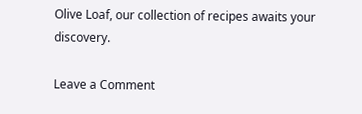Olive Loaf, our collection of recipes awaits your discovery.

Leave a Comment